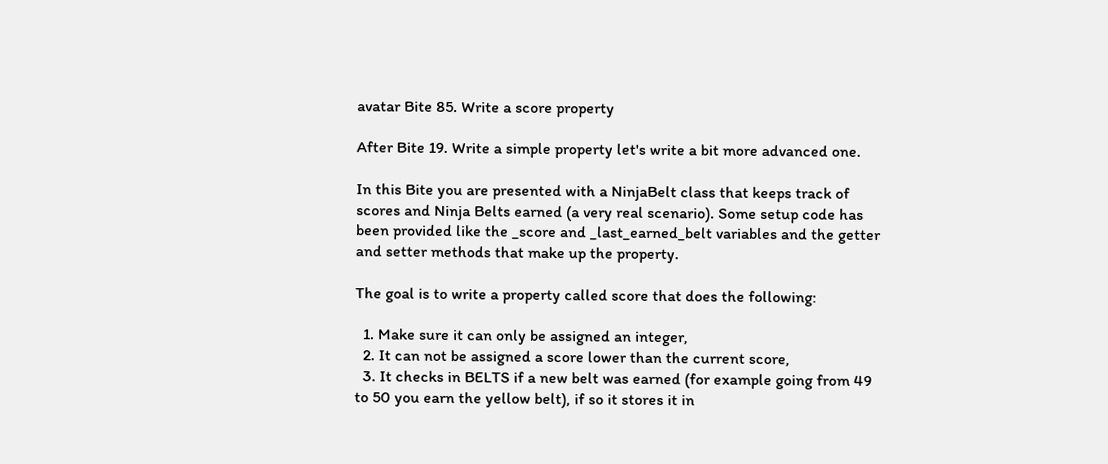avatar Bite 85. Write a score property

After Bite 19. Write a simple property let's write a bit more advanced one.

In this Bite you are presented with a NinjaBelt class that keeps track of scores and Ninja Belts earned (a very real scenario). Some setup code has been provided like the _score and _last_earned_belt variables and the getter and setter methods that make up the property.

The goal is to write a property called score that does the following:

  1. Make sure it can only be assigned an integer,
  2. It can not be assigned a score lower than the current score,
  3. It checks in BELTS if a new belt was earned (for example going from 49 to 50 you earn the yellow belt), if so it stores it in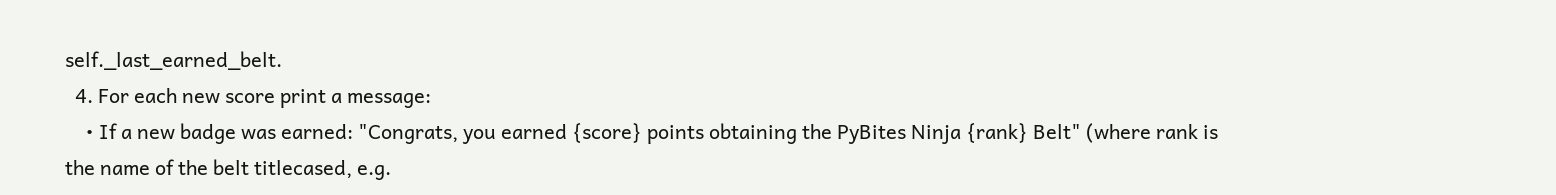self._last_earned_belt.
  4. For each new score print a message:
    • If a new badge was earned: "Congrats, you earned {score} points obtaining the PyBites Ninja {rank} Belt" (where rank is the name of the belt titlecased, e.g.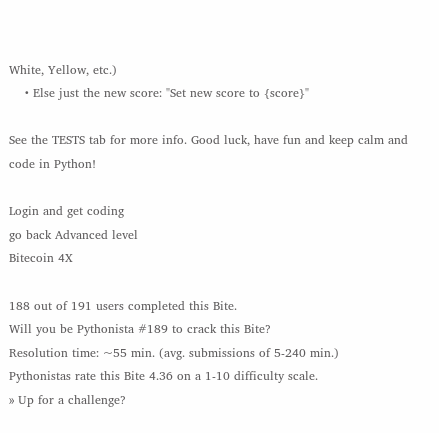White, Yellow, etc.)
    • Else just the new score: "Set new score to {score}"

See the TESTS tab for more info. Good luck, have fun and keep calm and code in Python!

Login and get coding
go back Advanced level
Bitecoin 4X

188 out of 191 users completed this Bite.
Will you be Pythonista #189 to crack this Bite?
Resolution time: ~55 min. (avg. submissions of 5-240 min.)
Pythonistas rate this Bite 4.36 on a 1-10 difficulty scale.
» Up for a challenge?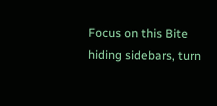Focus on this Bite hiding sidebars, turn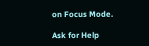on Focus Mode.

Ask for Help